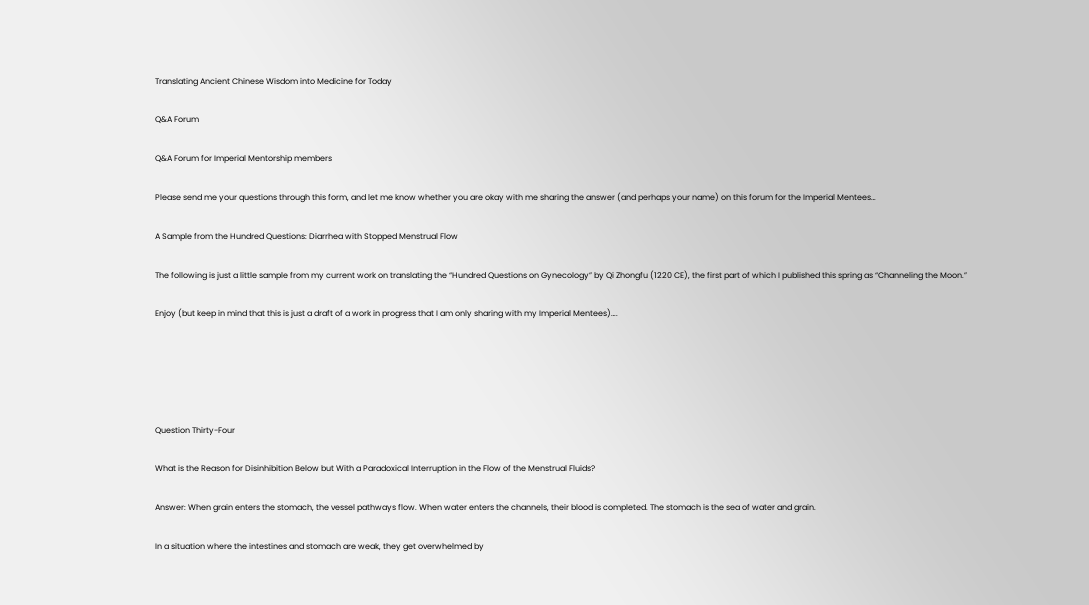Translating Ancient Chinese Wisdom into Medicine for Today

Q&A Forum

Q&A Forum for Imperial Mentorship members

Please send me your questions through this form, and let me know whether you are okay with me sharing the answer (and perhaps your name) on this forum for the Imperial Mentees…

A Sample from the Hundred Questions: Diarrhea with Stopped Menstrual Flow

The following is just a little sample from my current work on translating the “Hundred Questions on Gynecology” by Qi Zhongfu (1220 CE), the first part of which I published this spring as “Channeling the Moon.”

Enjoy (but keep in mind that this is just a draft of a work in progress that I am only sharing with my Imperial Mentees)….





Question Thirty-Four

What is the Reason for Disinhibition Below but With a Paradoxical Interruption in the Flow of the Menstrual Fluids?

Answer: When grain enters the stomach, the vessel pathways flow. When water enters the channels, their blood is completed. The stomach is the sea of water and grain.

In a situation where the intestines and stomach are weak, they get overwhelmed by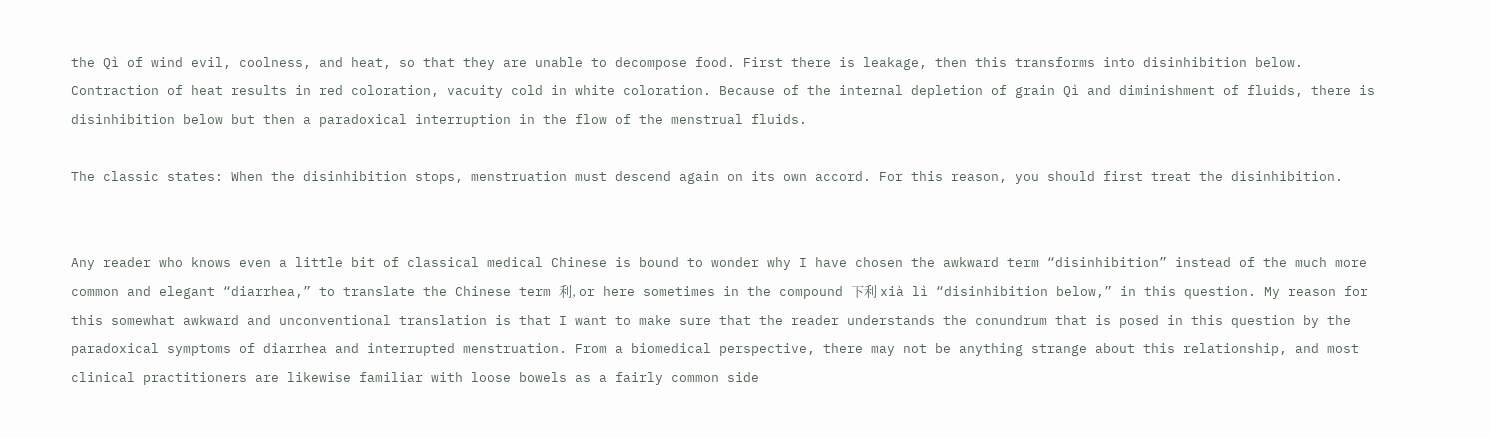the Qì of wind evil, coolness, and heat, so that they are unable to decompose food. First there is leakage, then this transforms into disinhibition below. Contraction of heat results in red coloration, vacuity cold in white coloration. Because of the internal depletion of grain Qì and diminishment of fluids, there is disinhibition below but then a paradoxical interruption in the flow of the menstrual fluids.

The classic states: When the disinhibition stops, menstruation must descend again on its own accord. For this reason, you should first treat the disinhibition.


Any reader who knows even a little bit of classical medical Chinese is bound to wonder why I have chosen the awkward term “disinhibition” instead of the much more common and elegant “diarrhea,” to translate the Chinese term 利, or here sometimes in the compound 下利 xià lì “disinhibition below,” in this question. My reason for this somewhat awkward and unconventional translation is that I want to make sure that the reader understands the conundrum that is posed in this question by the paradoxical symptoms of diarrhea and interrupted menstruation. From a biomedical perspective, there may not be anything strange about this relationship, and most clinical practitioners are likewise familiar with loose bowels as a fairly common side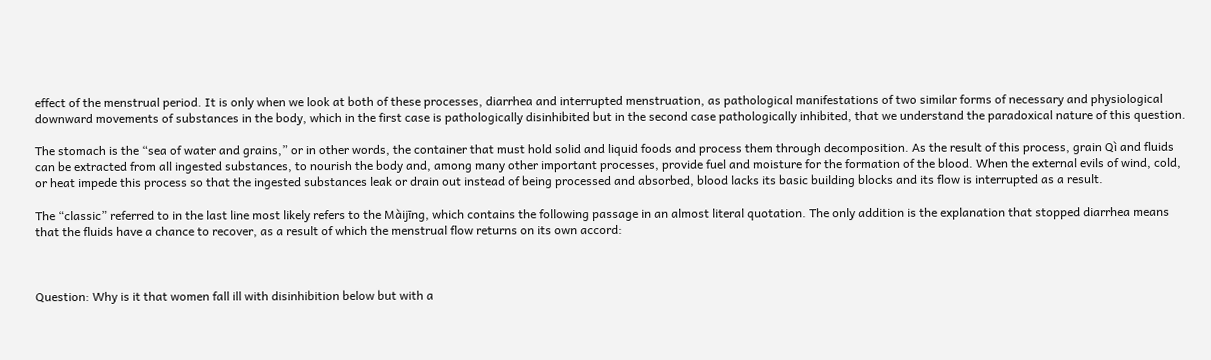effect of the menstrual period. It is only when we look at both of these processes, diarrhea and interrupted menstruation, as pathological manifestations of two similar forms of necessary and physiological downward movements of substances in the body, which in the first case is pathologically disinhibited but in the second case pathologically inhibited, that we understand the paradoxical nature of this question.

The stomach is the “sea of water and grains,” or in other words, the container that must hold solid and liquid foods and process them through decomposition. As the result of this process, grain Qì and fluids can be extracted from all ingested substances, to nourish the body and, among many other important processes, provide fuel and moisture for the formation of the blood. When the external evils of wind, cold, or heat impede this process so that the ingested substances leak or drain out instead of being processed and absorbed, blood lacks its basic building blocks and its flow is interrupted as a result.

The “classic” referred to in the last line most likely refers to the Màijīng, which contains the following passage in an almost literal quotation. The only addition is the explanation that stopped diarrhea means that the fluids have a chance to recover, as a result of which the menstrual flow returns on its own accord:



Question: Why is it that women fall ill with disinhibition below but with a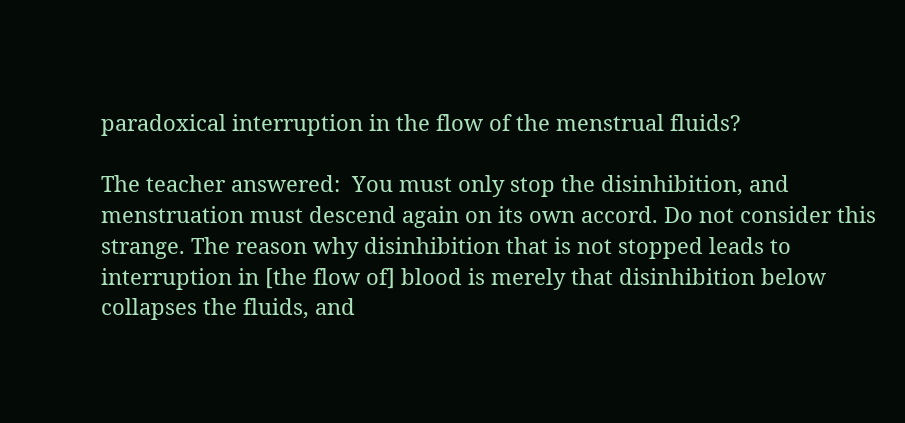paradoxical interruption in the flow of the menstrual fluids?

The teacher answered:  You must only stop the disinhibition, and menstruation must descend again on its own accord. Do not consider this strange. The reason why disinhibition that is not stopped leads to interruption in [the flow of] blood is merely that disinhibition below collapses the fluids, and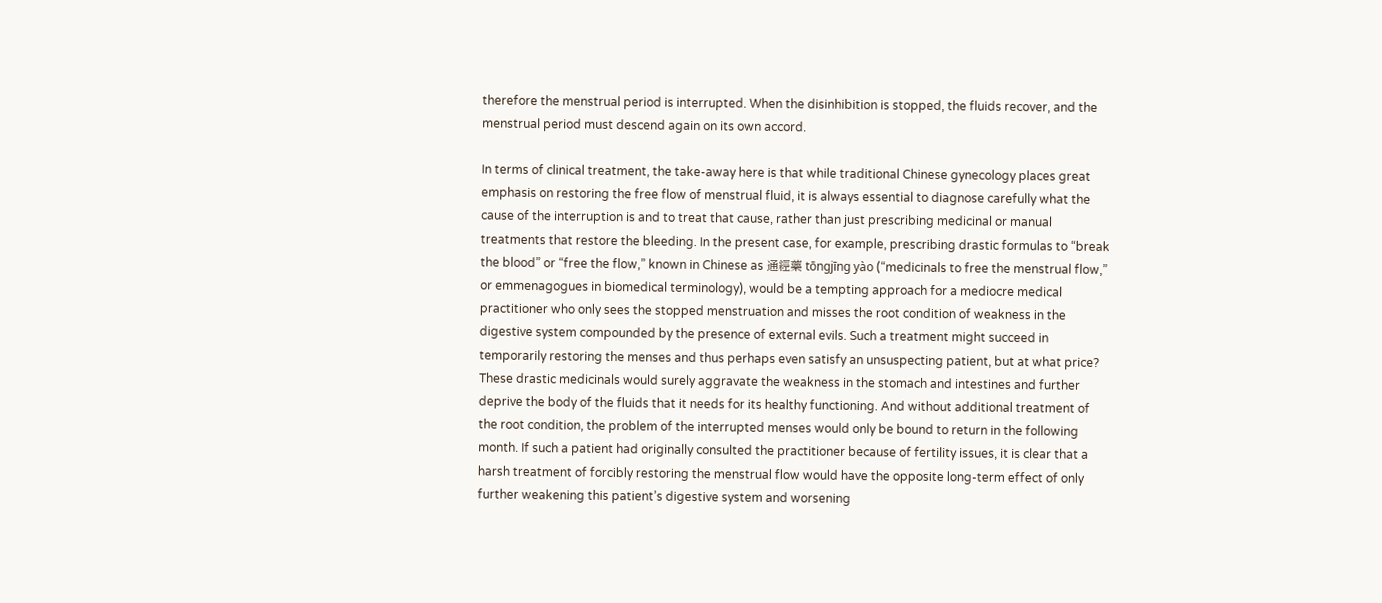therefore the menstrual period is interrupted. When the disinhibition is stopped, the fluids recover, and the menstrual period must descend again on its own accord.

In terms of clinical treatment, the take-away here is that while traditional Chinese gynecology places great emphasis on restoring the free flow of menstrual fluid, it is always essential to diagnose carefully what the cause of the interruption is and to treat that cause, rather than just prescribing medicinal or manual treatments that restore the bleeding. In the present case, for example, prescribing drastic formulas to “break the blood” or “free the flow,” known in Chinese as 通經藥 tōngjīng yào (“medicinals to free the menstrual flow,” or emmenagogues in biomedical terminology), would be a tempting approach for a mediocre medical practitioner who only sees the stopped menstruation and misses the root condition of weakness in the digestive system compounded by the presence of external evils. Such a treatment might succeed in temporarily restoring the menses and thus perhaps even satisfy an unsuspecting patient, but at what price? These drastic medicinals would surely aggravate the weakness in the stomach and intestines and further deprive the body of the fluids that it needs for its healthy functioning. And without additional treatment of the root condition, the problem of the interrupted menses would only be bound to return in the following month. If such a patient had originally consulted the practitioner because of fertility issues, it is clear that a harsh treatment of forcibly restoring the menstrual flow would have the opposite long-term effect of only further weakening this patient’s digestive system and worsening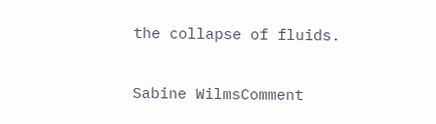the collapse of fluids.

Sabine WilmsComment